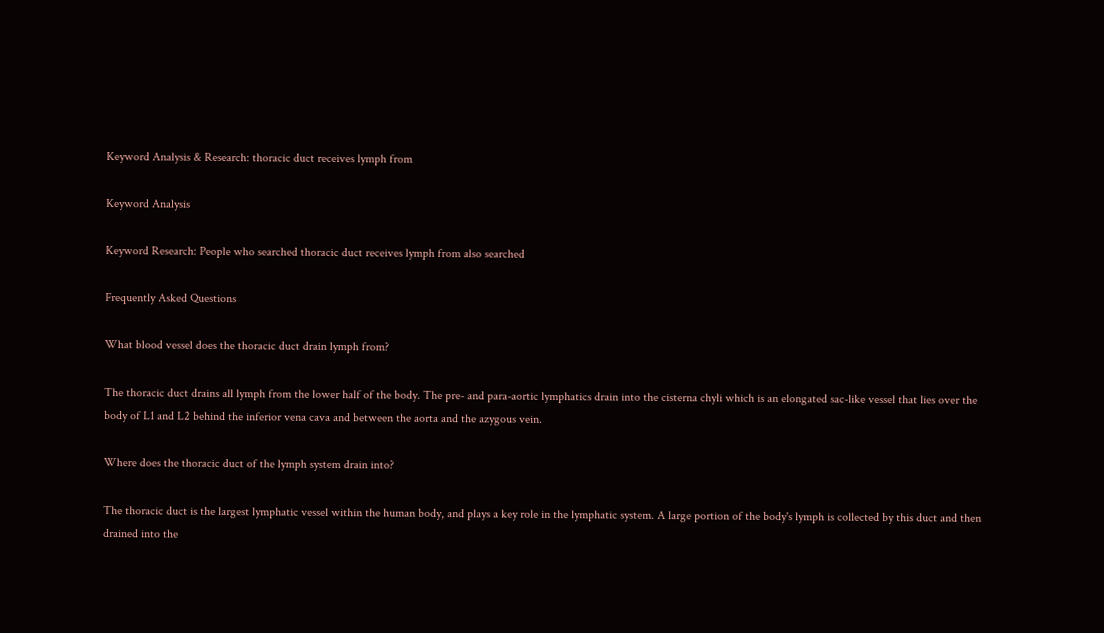Keyword Analysis & Research: thoracic duct receives lymph from

Keyword Analysis

Keyword Research: People who searched thoracic duct receives lymph from also searched

Frequently Asked Questions

What blood vessel does the thoracic duct drain lymph from?

The thoracic duct drains all lymph from the lower half of the body. The pre- and para-aortic lymphatics drain into the cisterna chyli which is an elongated sac-like vessel that lies over the body of L1 and L2 behind the inferior vena cava and between the aorta and the azygous vein.

Where does the thoracic duct of the lymph system drain into?

The thoracic duct is the largest lymphatic vessel within the human body, and plays a key role in the lymphatic system. A large portion of the body's lymph is collected by this duct and then drained into the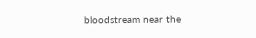bloodstream near the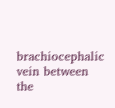brachiocephalic vein between the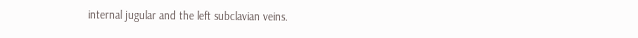internal jugular and the left subclavian veins.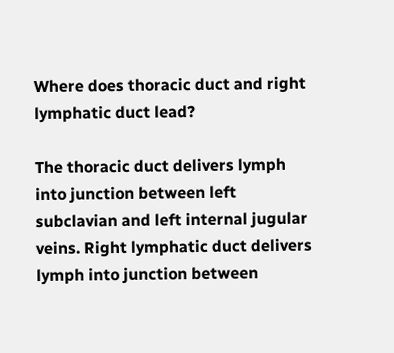Where does thoracic duct and right lymphatic duct lead?

The thoracic duct delivers lymph into junction between left subclavian and left internal jugular veins. Right lymphatic duct delivers lymph into junction between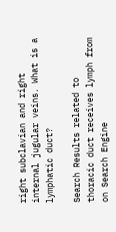right subclavian and right internal jugular veins. What is a lymphatic duct?

Search Results related to thoracic duct receives lymph from on Search Engine